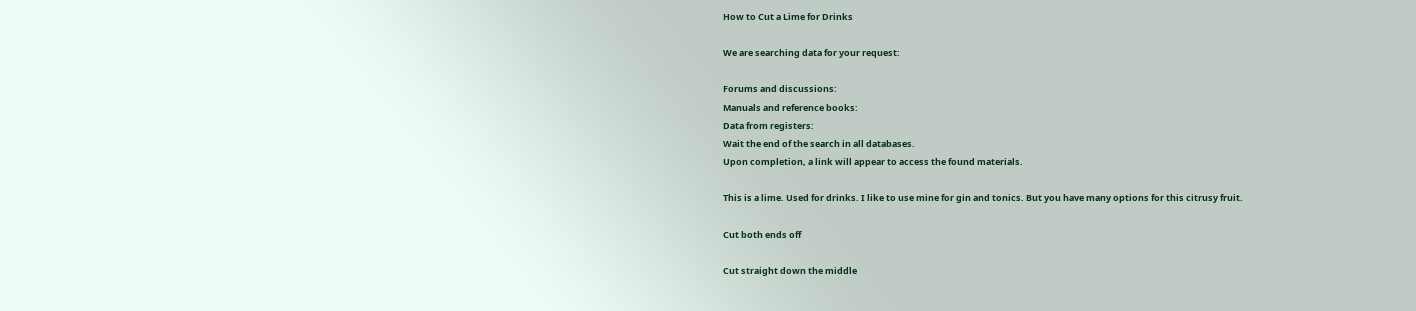How to Cut a Lime for Drinks

We are searching data for your request:

Forums and discussions:
Manuals and reference books:
Data from registers:
Wait the end of the search in all databases.
Upon completion, a link will appear to access the found materials.

This is a lime. Used for drinks. I like to use mine for gin and tonics. But you have many options for this citrusy fruit.

Cut both ends off

Cut straight down the middle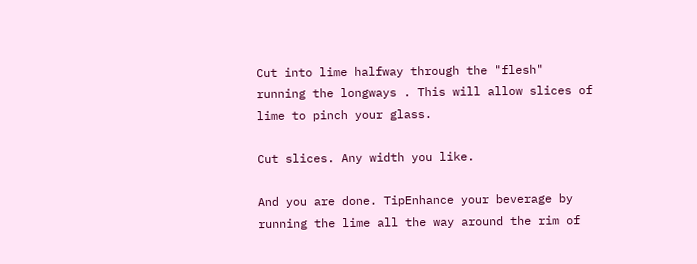Cut into lime halfway through the "flesh" running the longways . This will allow slices of lime to pinch your glass.

Cut slices. Any width you like.

And you are done. TipEnhance your beverage by running the lime all the way around the rim of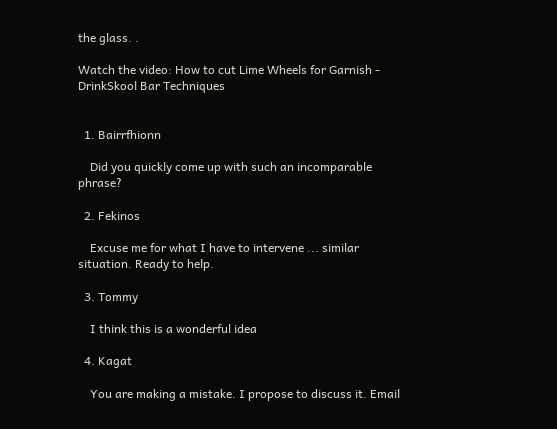the glass. .

Watch the video: How to cut Lime Wheels for Garnish - DrinkSkool Bar Techniques


  1. Bairrfhionn

    Did you quickly come up with such an incomparable phrase?

  2. Fekinos

    Excuse me for what I have to intervene ... similar situation. Ready to help.

  3. Tommy

    I think this is a wonderful idea

  4. Kagat

    You are making a mistake. I propose to discuss it. Email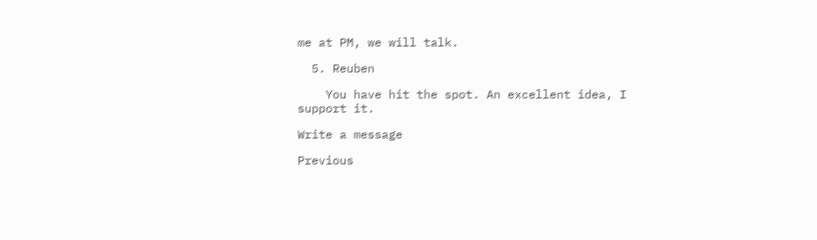me at PM, we will talk.

  5. Reuben

    You have hit the spot. An excellent idea, I support it.

Write a message

Previous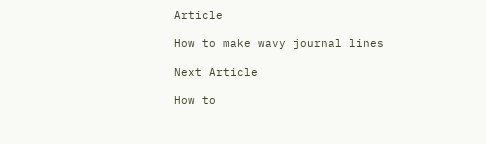Article

How to make wavy journal lines

Next Article

How to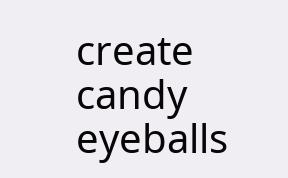create candy eyeballs